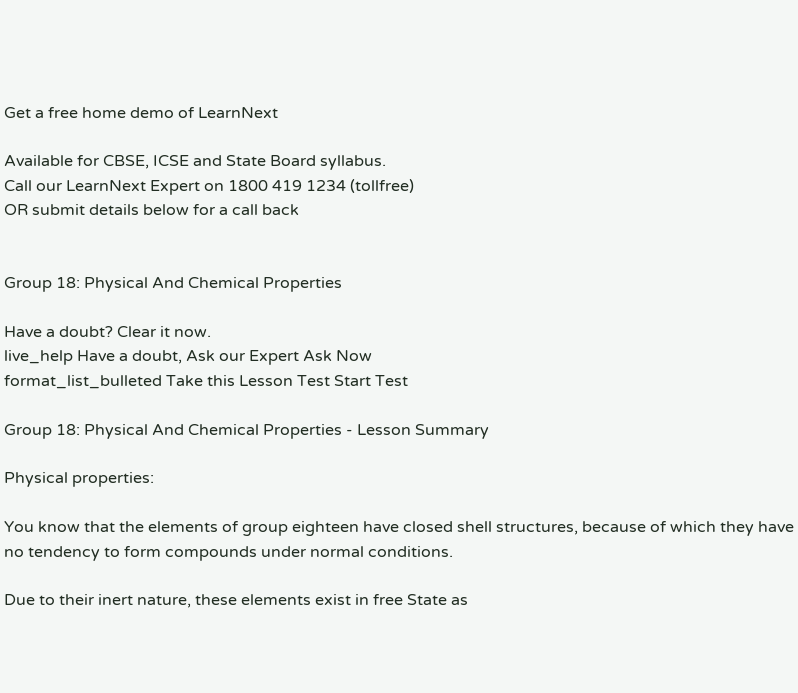Get a free home demo of LearnNext

Available for CBSE, ICSE and State Board syllabus.
Call our LearnNext Expert on 1800 419 1234 (tollfree)
OR submit details below for a call back


Group 18: Physical And Chemical Properties

Have a doubt? Clear it now.
live_help Have a doubt, Ask our Expert Ask Now
format_list_bulleted Take this Lesson Test Start Test

Group 18: Physical And Chemical Properties - Lesson Summary

Physical properties:

You know that the elements of group eighteen have closed shell structures, because of which they have no tendency to form compounds under normal conditions.

Due to their inert nature, these elements exist in free State as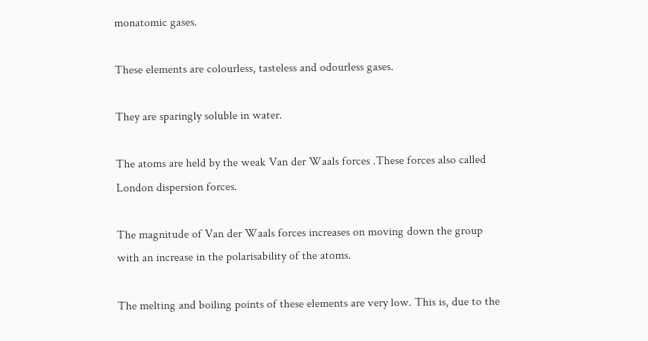monatomic gases.

These elements are colourless, tasteless and odourless gases.

They are sparingly soluble in water.

The atoms are held by the weak Van der Waals forces .These forces also called London dispersion forces.

The magnitude of Van der Waals forces increases on moving down the group with an increase in the polarisability of the atoms.

The melting and boiling points of these elements are very low. This is, due to the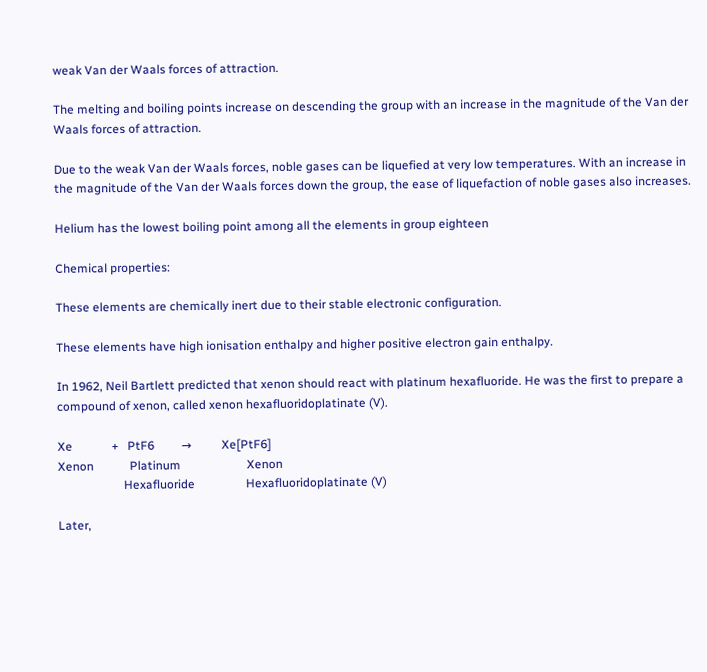weak Van der Waals forces of attraction.

The melting and boiling points increase on descending the group with an increase in the magnitude of the Van der Waals forces of attraction.

Due to the weak Van der Waals forces, noble gases can be liquefied at very low temperatures. With an increase in the magnitude of the Van der Waals forces down the group, the ease of liquefaction of noble gases also increases.

Helium has the lowest boiling point among all the elements in group eighteen

Chemical properties:

These elements are chemically inert due to their stable electronic configuration.

These elements have high ionisation enthalpy and higher positive electron gain enthalpy.

In 1962, Neil Bartlett predicted that xenon should react with platinum hexafluoride. He was the first to prepare a compound of xenon, called xenon hexafluoridoplatinate (V).

Xe             +   PtF6         →          Xe[PtF6]
Xenon            Platinum                      Xenon
                      Hexafluoride                 Hexafluoridoplatinate (V)

Later,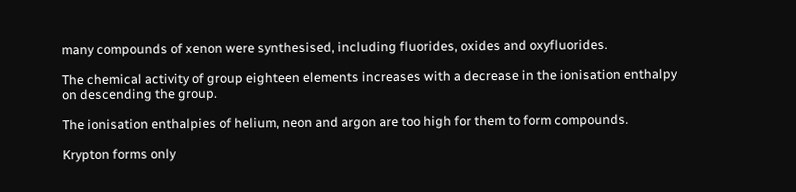many compounds of xenon were synthesised, including fluorides, oxides and oxyfluorides.

The chemical activity of group eighteen elements increases with a decrease in the ionisation enthalpy on descending the group.

The ionisation enthalpies of helium, neon and argon are too high for them to form compounds.

Krypton forms only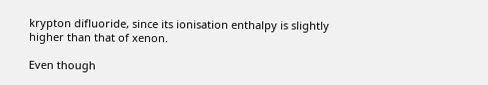krypton difluoride, since its ionisation enthalpy is slightly higher than that of xenon.

Even though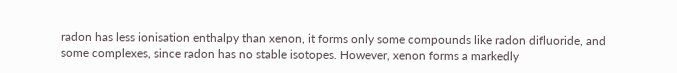radon has less ionisation enthalpy than xenon, it forms only some compounds like radon difluoride, and some complexes, since radon has no stable isotopes. However, xenon forms a markedly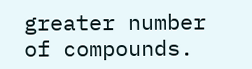greater number of compounds.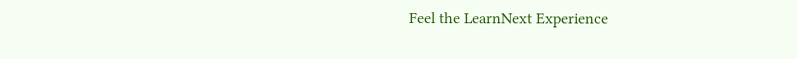Feel the LearnNext Experience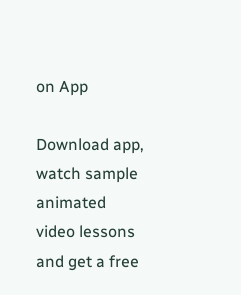on App

Download app, watch sample animated video lessons and get a free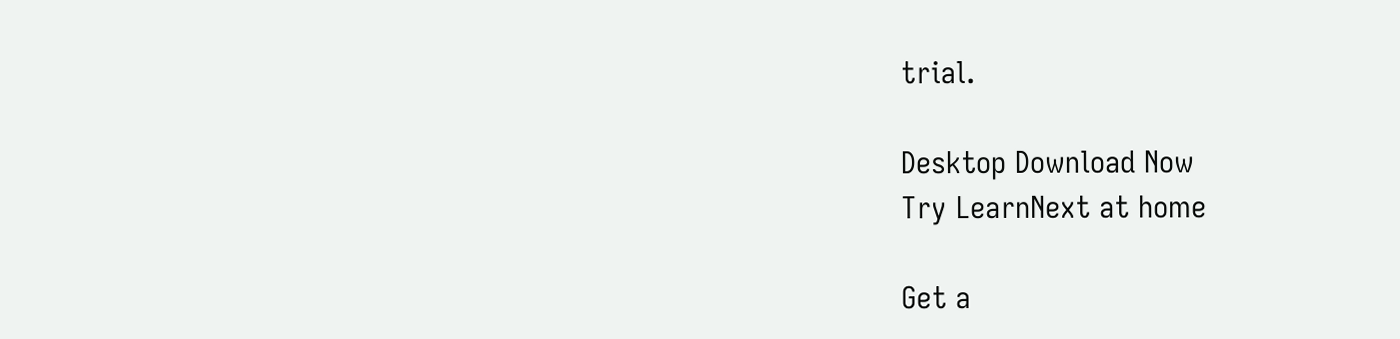trial.

Desktop Download Now
Try LearnNext at home

Get a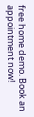free home demo. Book an appointment now!